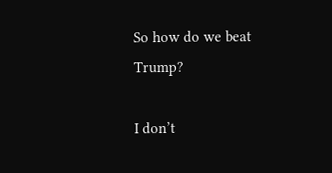So how do we beat Trump?

I don’t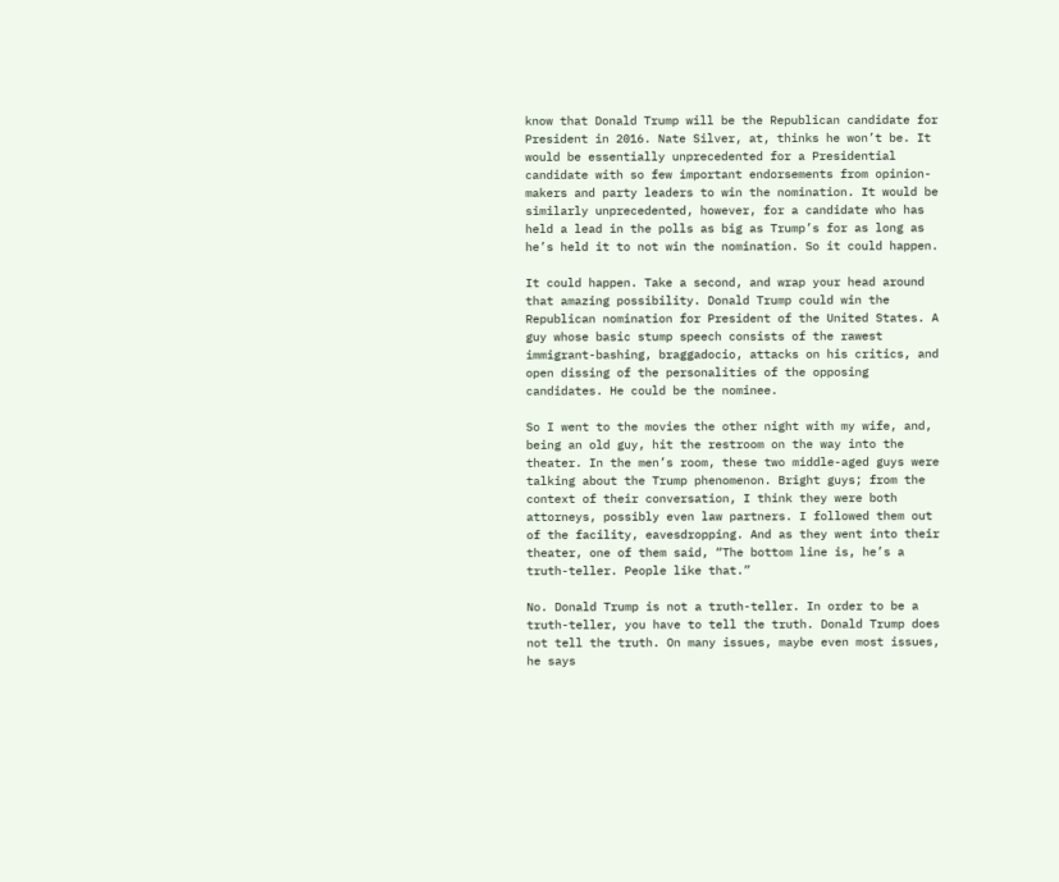know that Donald Trump will be the Republican candidate for President in 2016. Nate Silver, at, thinks he won’t be. It would be essentially unprecedented for a Presidential candidate with so few important endorsements from opinion-makers and party leaders to win the nomination. It would be similarly unprecedented, however, for a candidate who has held a lead in the polls as big as Trump’s for as long as he’s held it to not win the nomination. So it could happen.

It could happen. Take a second, and wrap your head around that amazing possibility. Donald Trump could win the Republican nomination for President of the United States. A guy whose basic stump speech consists of the rawest immigrant-bashing, braggadocio, attacks on his critics, and open dissing of the personalities of the opposing candidates. He could be the nominee.

So I went to the movies the other night with my wife, and, being an old guy, hit the restroom on the way into the theater. In the men’s room, these two middle-aged guys were talking about the Trump phenomenon. Bright guys; from the context of their conversation, I think they were both attorneys, possibly even law partners. I followed them out of the facility, eavesdropping. And as they went into their theater, one of them said, “The bottom line is, he’s a truth-teller. People like that.”

No. Donald Trump is not a truth-teller. In order to be a truth-teller, you have to tell the truth. Donald Trump does not tell the truth. On many issues, maybe even most issues, he says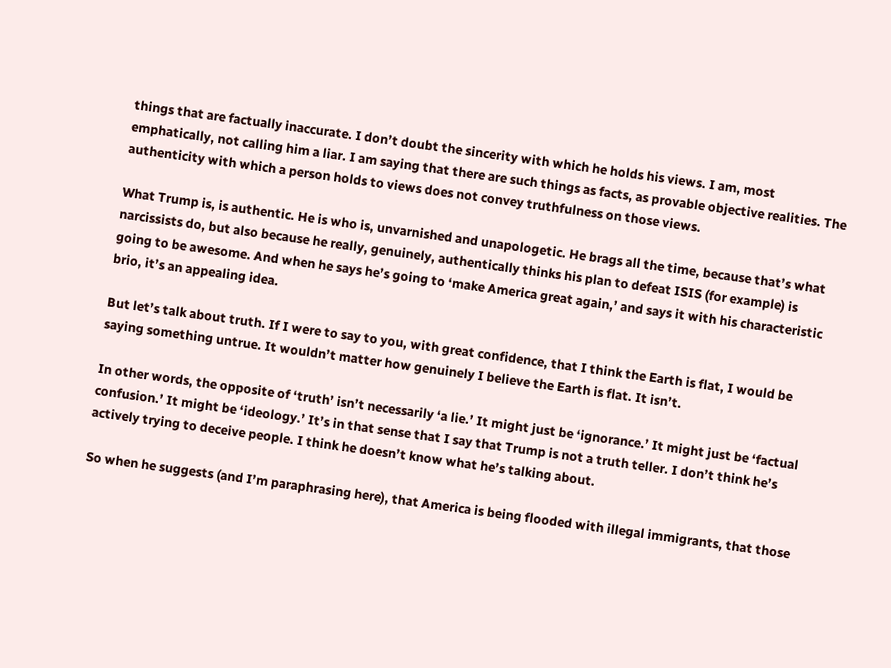things that are factually inaccurate. I don’t doubt the sincerity with which he holds his views. I am, most emphatically, not calling him a liar. I am saying that there are such things as facts, as provable objective realities. The authenticity with which a person holds to views does not convey truthfulness on those views.

What Trump is, is authentic. He is who is, unvarnished and unapologetic. He brags all the time, because that’s what narcissists do, but also because he really, genuinely, authentically thinks his plan to defeat ISIS (for example) is going to be awesome. And when he says he’s going to ‘make America great again,’ and says it with his characteristic brio, it’s an appealing idea.

But let’s talk about truth. If I were to say to you, with great confidence, that I think the Earth is flat, I would be saying something untrue. It wouldn’t matter how genuinely I believe the Earth is flat. It isn’t.

In other words, the opposite of ‘truth’ isn’t necessarily ‘a lie.’ It might just be ‘ignorance.’ It might just be ‘factual confusion.’ It might be ‘ideology.’ It’s in that sense that I say that Trump is not a truth teller. I don’t think he’s actively trying to deceive people. I think he doesn’t know what he’s talking about.

So when he suggests (and I’m paraphrasing here), that America is being flooded with illegal immigrants, that those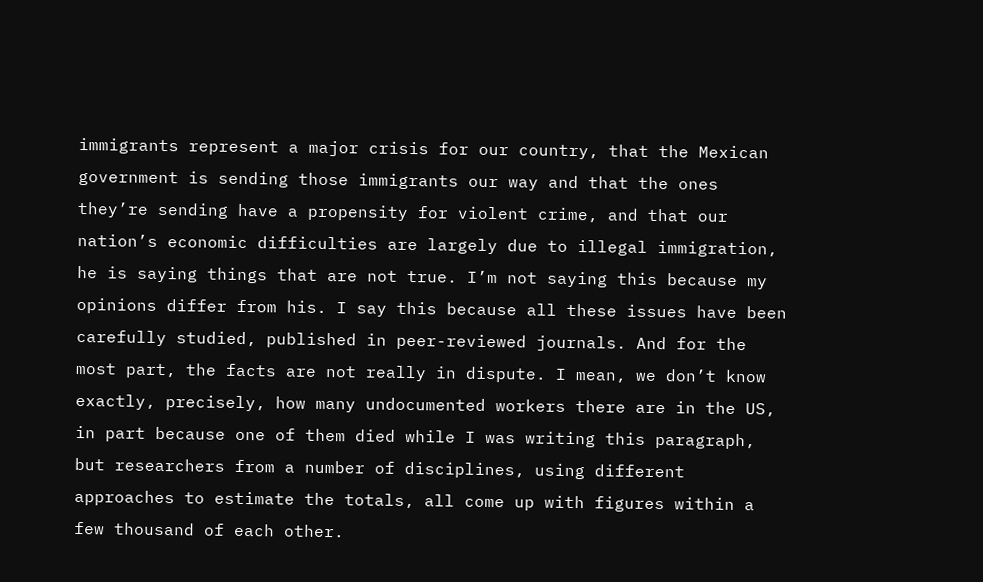immigrants represent a major crisis for our country, that the Mexican government is sending those immigrants our way and that the ones they’re sending have a propensity for violent crime, and that our nation’s economic difficulties are largely due to illegal immigration, he is saying things that are not true. I’m not saying this because my opinions differ from his. I say this because all these issues have been carefully studied, published in peer-reviewed journals. And for the most part, the facts are not really in dispute. I mean, we don’t know exactly, precisely, how many undocumented workers there are in the US, in part because one of them died while I was writing this paragraph, but researchers from a number of disciplines, using different approaches to estimate the totals, all come up with figures within a few thousand of each other.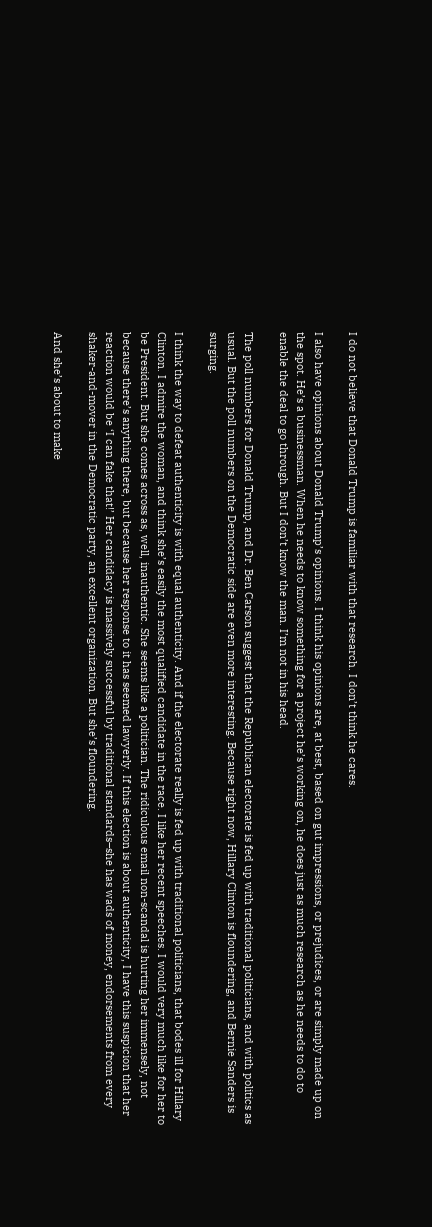I do not believe that Donald Trump is familiar with that research. I don’t think he cares.

I also have opinions about Donald Trump’s opinions. I think his opinions are, at best, based on gut impressions, or prejudices, or are simply made up on the spot. He’s a businessman. When he needs to know something for a project he’s working on, he does just as much research as he needs to do to enable the deal to go through. But I don’t know the man. I’m not in his head.

The poll numbers for Donald Trump, and Dr. Ben Carson suggest that the Republican electorate is fed up with traditional politicians, and with politics as usual. But the poll numbers on the Democratic side are even more interesting. Because right now, Hillary Clinton is floundering, and Bernie Sanders is surging.

I think the way to defeat authenticity is with equal authenticity. And if the electorate really is fed up with traditional politicians, that bodes ill for Hillary Clinton. I admire the woman, and think she’s easily the most qualified candidate in the race. I like her recent speeches. I would very much like for her to be President. But she comes across as, well, inauthentic. She seems like a politician. The ridiculous email non-scandal is hurting her immensely, not because there’s anything there, but because her response to it has seemed lawyerly. If this election is about authenticity, I have this suspicion that her reaction would be ‘I can fake that!’ Her candidacy is massively successful by traditional standards–she has wads of money, endorsements from every shaker-and-mover in the Democratic party, an excellent organization. But she’s floundering.

And she’s about to make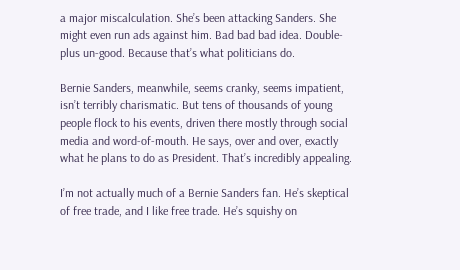a major miscalculation. She’s been attacking Sanders. She might even run ads against him. Bad bad bad idea. Double-plus un-good. Because that’s what politicians do.

Bernie Sanders, meanwhile, seems cranky, seems impatient, isn’t terribly charismatic. But tens of thousands of young people flock to his events, driven there mostly through social media and word-of-mouth. He says, over and over, exactly what he plans to do as President. That’s incredibly appealing.

I’m not actually much of a Bernie Sanders fan. He’s skeptical of free trade, and I like free trade. He’s squishy on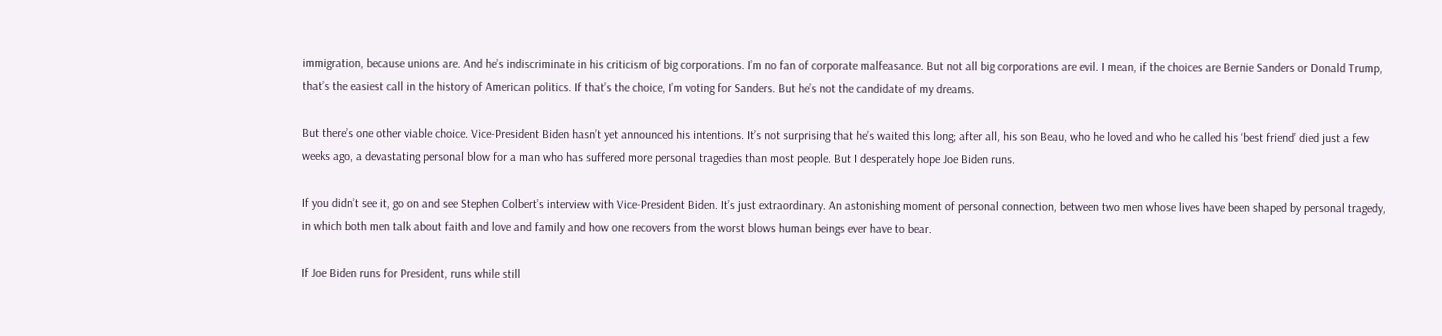immigration, because unions are. And he’s indiscriminate in his criticism of big corporations. I’m no fan of corporate malfeasance. But not all big corporations are evil. I mean, if the choices are Bernie Sanders or Donald Trump, that’s the easiest call in the history of American politics. If that’s the choice, I’m voting for Sanders. But he’s not the candidate of my dreams.

But there’s one other viable choice. Vice-President Biden hasn’t yet announced his intentions. It’s not surprising that he’s waited this long; after all, his son Beau, who he loved and who he called his ‘best friend’ died just a few weeks ago, a devastating personal blow for a man who has suffered more personal tragedies than most people. But I desperately hope Joe Biden runs.

If you didn’t see it, go on and see Stephen Colbert’s interview with Vice-President Biden. It’s just extraordinary. An astonishing moment of personal connection, between two men whose lives have been shaped by personal tragedy, in which both men talk about faith and love and family and how one recovers from the worst blows human beings ever have to bear.

If Joe Biden runs for President, runs while still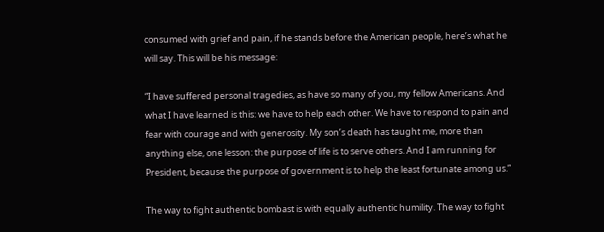consumed with grief and pain, if he stands before the American people, here’s what he will say. This will be his message:

“I have suffered personal tragedies, as have so many of you, my fellow Americans. And what I have learned is this: we have to help each other. We have to respond to pain and fear with courage and with generosity. My son’s death has taught me, more than anything else, one lesson: the purpose of life is to serve others. And I am running for President, because the purpose of government is to help the least fortunate among us.”

The way to fight authentic bombast is with equally authentic humility. The way to fight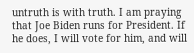untruth is with truth. I am praying that Joe Biden runs for President. If he does, I will vote for him, and will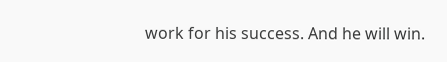work for his success. And he will win.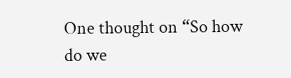One thought on “So how do we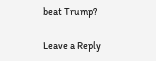beat Trump?

Leave a Reply